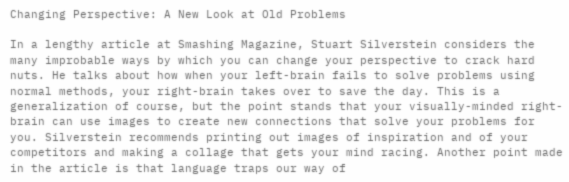Changing Perspective: A New Look at Old Problems

In a lengthy article at Smashing Magazine, Stuart Silverstein considers the many improbable ways by which you can change your perspective to crack hard nuts. He talks about how when your left-brain fails to solve problems using normal methods, your right-brain takes over to save the day. This is a generalization of course, but the point stands that your visually-minded right-brain can use images to create new connections that solve your problems for you. Silverstein recommends printing out images of inspiration and of your competitors and making a collage that gets your mind racing. Another point made in the article is that language traps our way of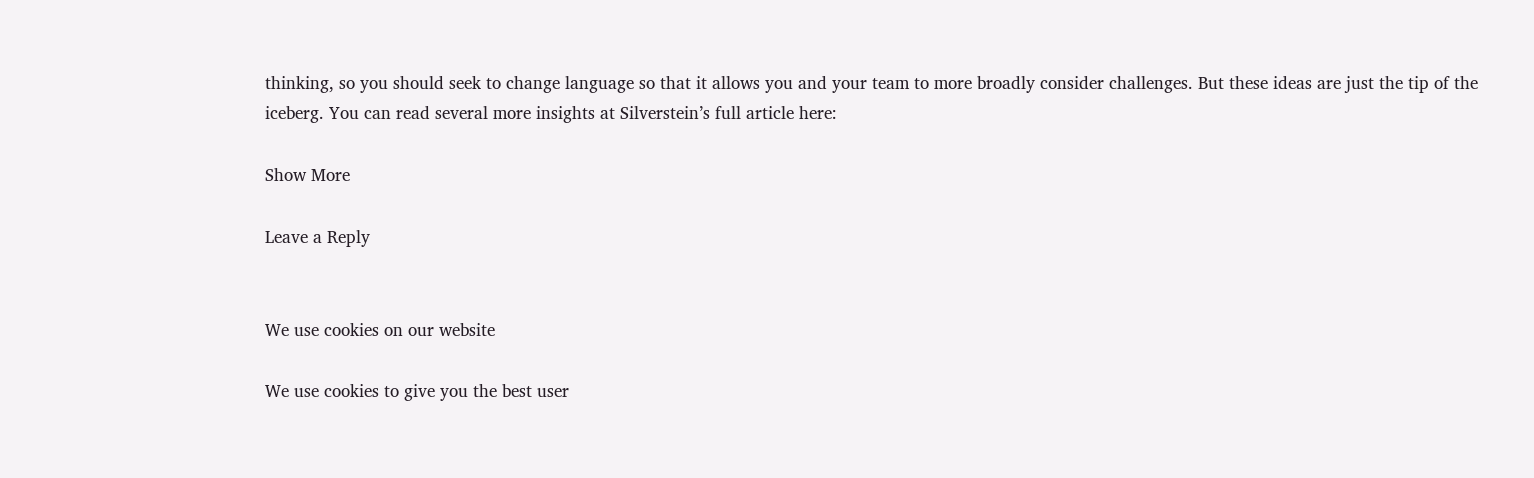thinking, so you should seek to change language so that it allows you and your team to more broadly consider challenges. But these ideas are just the tip of the iceberg. You can read several more insights at Silverstein’s full article here:

Show More

Leave a Reply


We use cookies on our website

We use cookies to give you the best user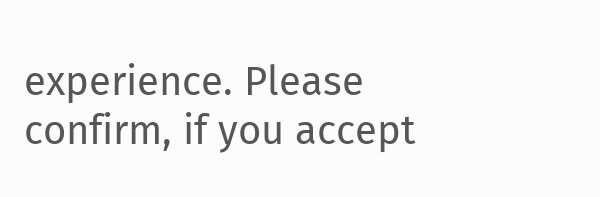experience. Please confirm, if you accept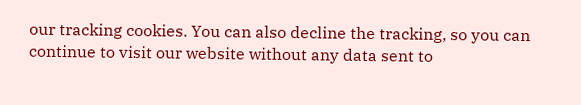our tracking cookies. You can also decline the tracking, so you can continue to visit our website without any data sent to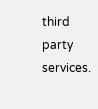third party services.